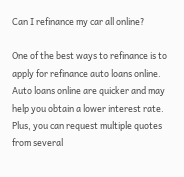Can I refinance my car all online?

One of the best ways to refinance is to apply for refinance auto loans online. Auto loans online are quicker and may help you obtain a lower interest rate. Plus, you can request multiple quotes from several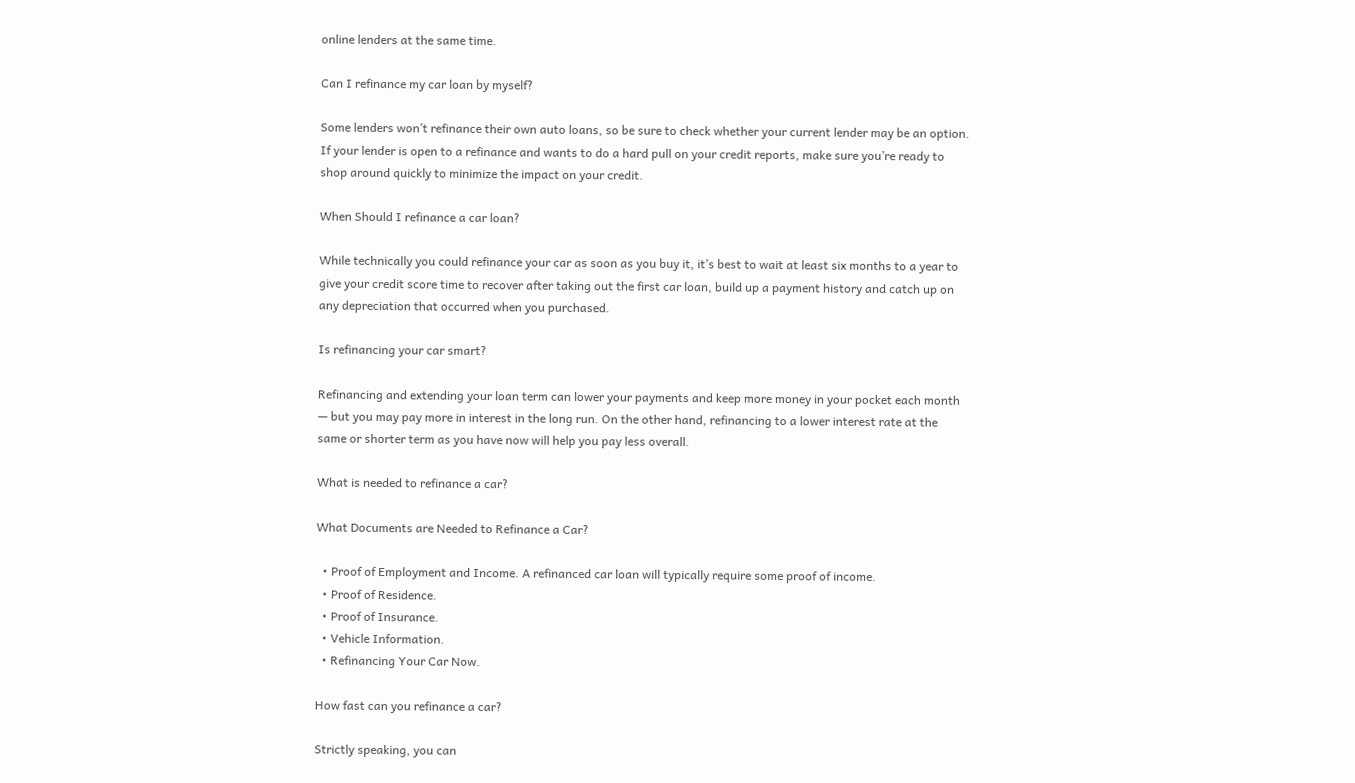online lenders at the same time.

Can I refinance my car loan by myself?

Some lenders won’t refinance their own auto loans, so be sure to check whether your current lender may be an option. If your lender is open to a refinance and wants to do a hard pull on your credit reports, make sure you’re ready to shop around quickly to minimize the impact on your credit.

When Should I refinance a car loan?

While technically you could refinance your car as soon as you buy it, it’s best to wait at least six months to a year to give your credit score time to recover after taking out the first car loan, build up a payment history and catch up on any depreciation that occurred when you purchased.

Is refinancing your car smart?

Refinancing and extending your loan term can lower your payments and keep more money in your pocket each month — but you may pay more in interest in the long run. On the other hand, refinancing to a lower interest rate at the same or shorter term as you have now will help you pay less overall.

What is needed to refinance a car?

What Documents are Needed to Refinance a Car?

  • Proof of Employment and Income. A refinanced car loan will typically require some proof of income.
  • Proof of Residence.
  • Proof of Insurance.
  • Vehicle Information.
  • Refinancing Your Car Now.

How fast can you refinance a car?

Strictly speaking, you can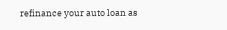refinance your auto loan as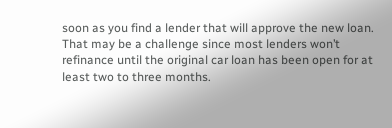soon as you find a lender that will approve the new loan. That may be a challenge since most lenders won’t refinance until the original car loan has been open for at least two to three months.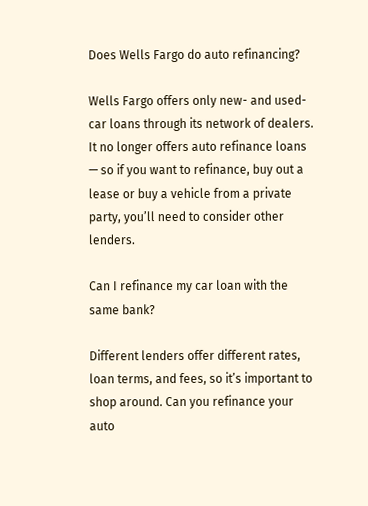Does Wells Fargo do auto refinancing?

Wells Fargo offers only new- and used-car loans through its network of dealers. It no longer offers auto refinance loans — so if you want to refinance, buy out a lease or buy a vehicle from a private party, you’ll need to consider other lenders.

Can I refinance my car loan with the same bank?

Different lenders offer different rates, loan terms, and fees, so it’s important to shop around. Can you refinance your auto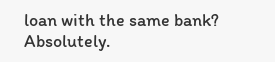loan with the same bank? Absolutely.